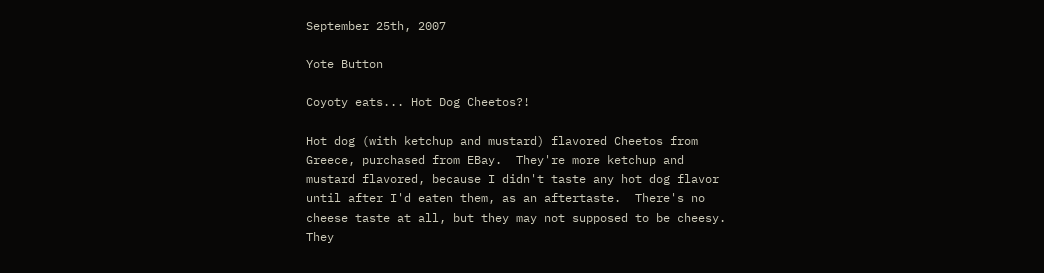September 25th, 2007

Yote Button

Coyoty eats... Hot Dog Cheetos?!

Hot dog (with ketchup and mustard) flavored Cheetos from Greece, purchased from EBay.  They're more ketchup and mustard flavored, because I didn't taste any hot dog flavor until after I'd eaten them, as an aftertaste.  There's no cheese taste at all, but they may not supposed to be cheesy.  They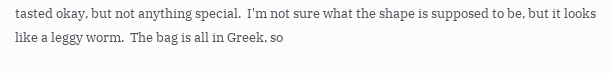tasted okay, but not anything special.  I'm not sure what the shape is supposed to be, but it looks like a leggy worm.  The bag is all in Greek, so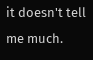it doesn't tell me much.